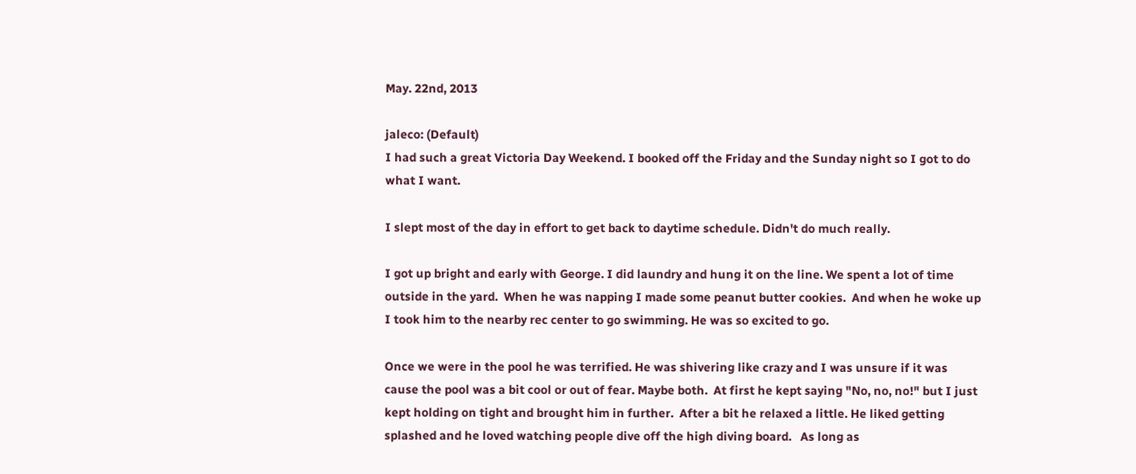May. 22nd, 2013

jaleco: (Default)
I had such a great Victoria Day Weekend. I booked off the Friday and the Sunday night so I got to do what I want.

I slept most of the day in effort to get back to daytime schedule. Didn't do much really.

I got up bright and early with George. I did laundry and hung it on the line. We spent a lot of time outside in the yard.  When he was napping I made some peanut butter cookies.  And when he woke up I took him to the nearby rec center to go swimming. He was so excited to go.

Once we were in the pool he was terrified. He was shivering like crazy and I was unsure if it was cause the pool was a bit cool or out of fear. Maybe both.  At first he kept saying "No, no, no!" but I just kept holding on tight and brought him in further.  After a bit he relaxed a little. He liked getting splashed and he loved watching people dive off the high diving board.   As long as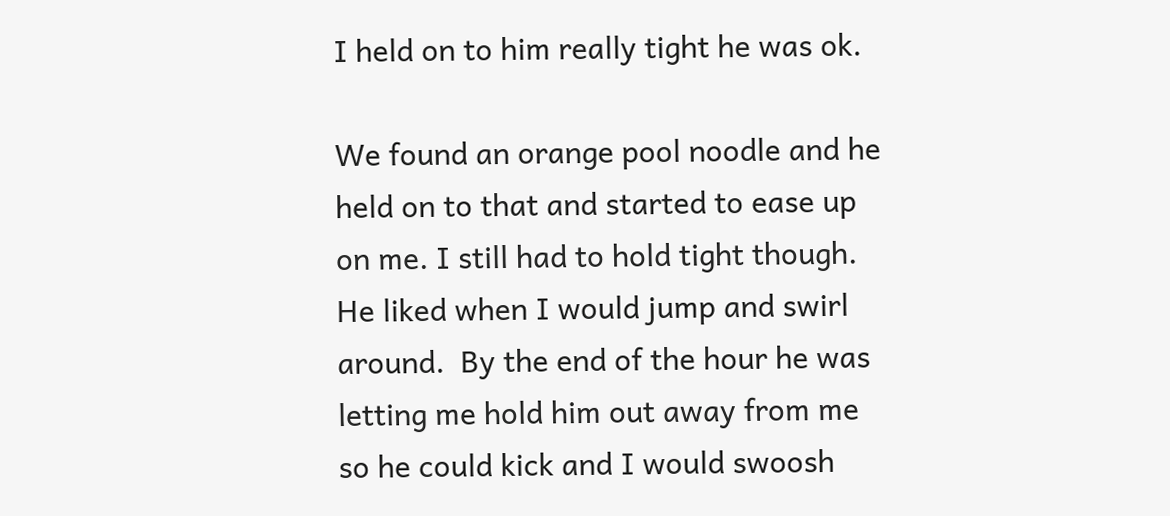I held on to him really tight he was ok.

We found an orange pool noodle and he held on to that and started to ease up on me. I still had to hold tight though. He liked when I would jump and swirl around.  By the end of the hour he was letting me hold him out away from me so he could kick and I would swoosh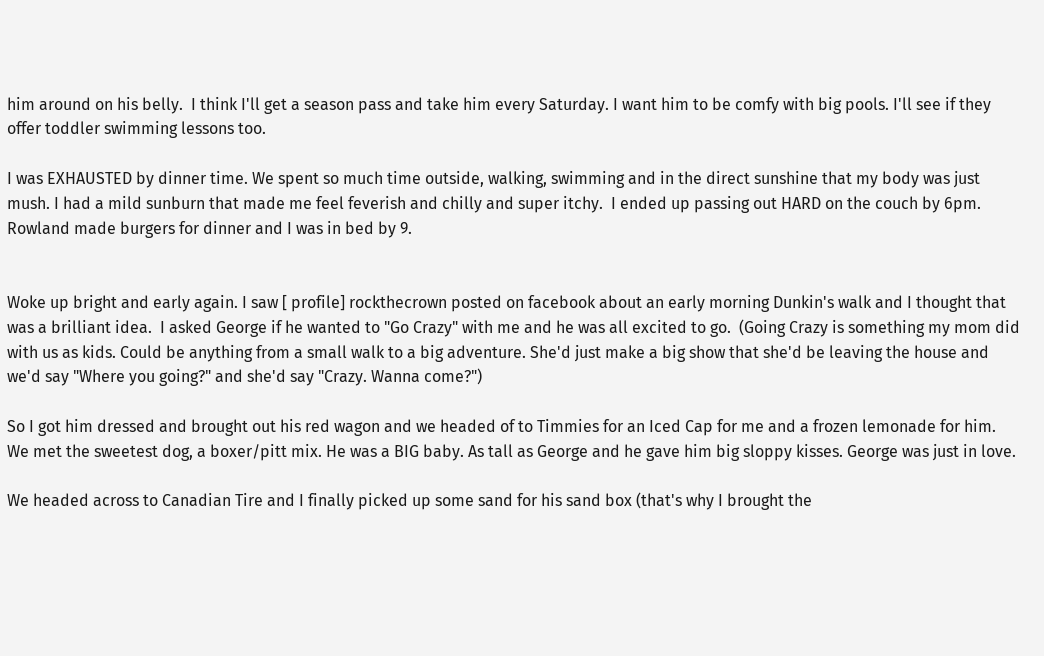him around on his belly.  I think I'll get a season pass and take him every Saturday. I want him to be comfy with big pools. I'll see if they offer toddler swimming lessons too.

I was EXHAUSTED by dinner time. We spent so much time outside, walking, swimming and in the direct sunshine that my body was just mush. I had a mild sunburn that made me feel feverish and chilly and super itchy.  I ended up passing out HARD on the couch by 6pm. Rowland made burgers for dinner and I was in bed by 9.


Woke up bright and early again. I saw [ profile] rockthecrown posted on facebook about an early morning Dunkin's walk and I thought that was a brilliant idea.  I asked George if he wanted to "Go Crazy" with me and he was all excited to go.  (Going Crazy is something my mom did with us as kids. Could be anything from a small walk to a big adventure. She'd just make a big show that she'd be leaving the house and we'd say "Where you going?" and she'd say "Crazy. Wanna come?")

So I got him dressed and brought out his red wagon and we headed of to Timmies for an Iced Cap for me and a frozen lemonade for him.  We met the sweetest dog, a boxer/pitt mix. He was a BIG baby. As tall as George and he gave him big sloppy kisses. George was just in love.

We headed across to Canadian Tire and I finally picked up some sand for his sand box (that's why I brought the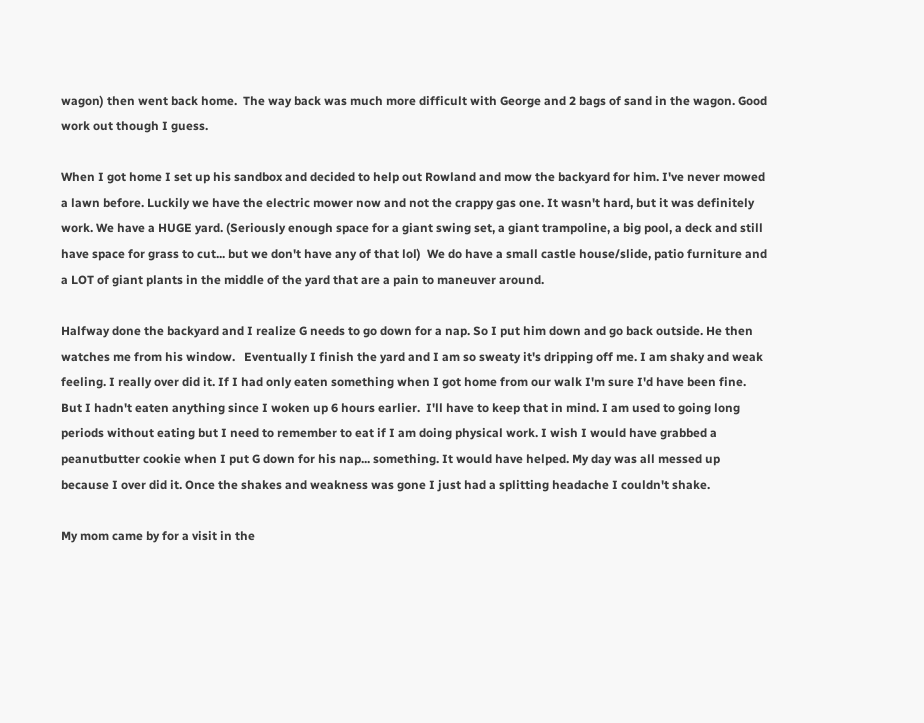wagon) then went back home.  The way back was much more difficult with George and 2 bags of sand in the wagon. Good work out though I guess.

When I got home I set up his sandbox and decided to help out Rowland and mow the backyard for him. I've never mowed a lawn before. Luckily we have the electric mower now and not the crappy gas one. It wasn't hard, but it was definitely work. We have a HUGE yard. (Seriously enough space for a giant swing set, a giant trampoline, a big pool, a deck and still have space for grass to cut... but we don't have any of that lol)  We do have a small castle house/slide, patio furniture and a LOT of giant plants in the middle of the yard that are a pain to maneuver around.

Halfway done the backyard and I realize G needs to go down for a nap. So I put him down and go back outside. He then watches me from his window.   Eventually I finish the yard and I am so sweaty it's dripping off me. I am shaky and weak feeling. I really over did it. If I had only eaten something when I got home from our walk I'm sure I'd have been fine. But I hadn't eaten anything since I woken up 6 hours earlier.  I'll have to keep that in mind. I am used to going long periods without eating but I need to remember to eat if I am doing physical work. I wish I would have grabbed a peanutbutter cookie when I put G down for his nap... something. It would have helped. My day was all messed up because I over did it. Once the shakes and weakness was gone I just had a splitting headache I couldn't shake.

My mom came by for a visit in the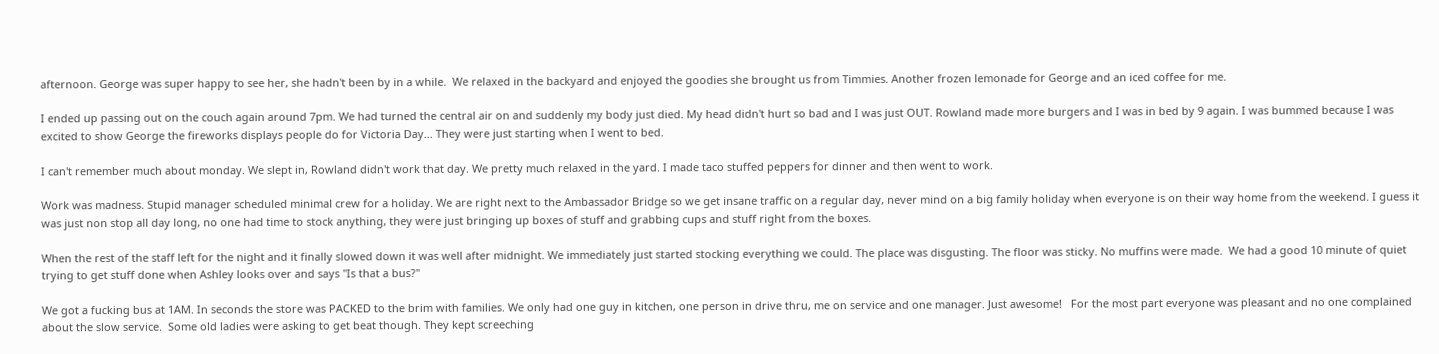afternoon. George was super happy to see her, she hadn't been by in a while.  We relaxed in the backyard and enjoyed the goodies she brought us from Timmies. Another frozen lemonade for George and an iced coffee for me.

I ended up passing out on the couch again around 7pm. We had turned the central air on and suddenly my body just died. My head didn't hurt so bad and I was just OUT. Rowland made more burgers and I was in bed by 9 again. I was bummed because I was excited to show George the fireworks displays people do for Victoria Day... They were just starting when I went to bed.

I can't remember much about monday. We slept in, Rowland didn't work that day. We pretty much relaxed in the yard. I made taco stuffed peppers for dinner and then went to work.

Work was madness. Stupid manager scheduled minimal crew for a holiday. We are right next to the Ambassador Bridge so we get insane traffic on a regular day, never mind on a big family holiday when everyone is on their way home from the weekend. I guess it was just non stop all day long, no one had time to stock anything, they were just bringing up boxes of stuff and grabbing cups and stuff right from the boxes.

When the rest of the staff left for the night and it finally slowed down it was well after midnight. We immediately just started stocking everything we could. The place was disgusting. The floor was sticky. No muffins were made.  We had a good 10 minute of quiet trying to get stuff done when Ashley looks over and says "Is that a bus?"

We got a fucking bus at 1AM. In seconds the store was PACKED to the brim with families. We only had one guy in kitchen, one person in drive thru, me on service and one manager. Just awesome!   For the most part everyone was pleasant and no one complained about the slow service.  Some old ladies were asking to get beat though. They kept screeching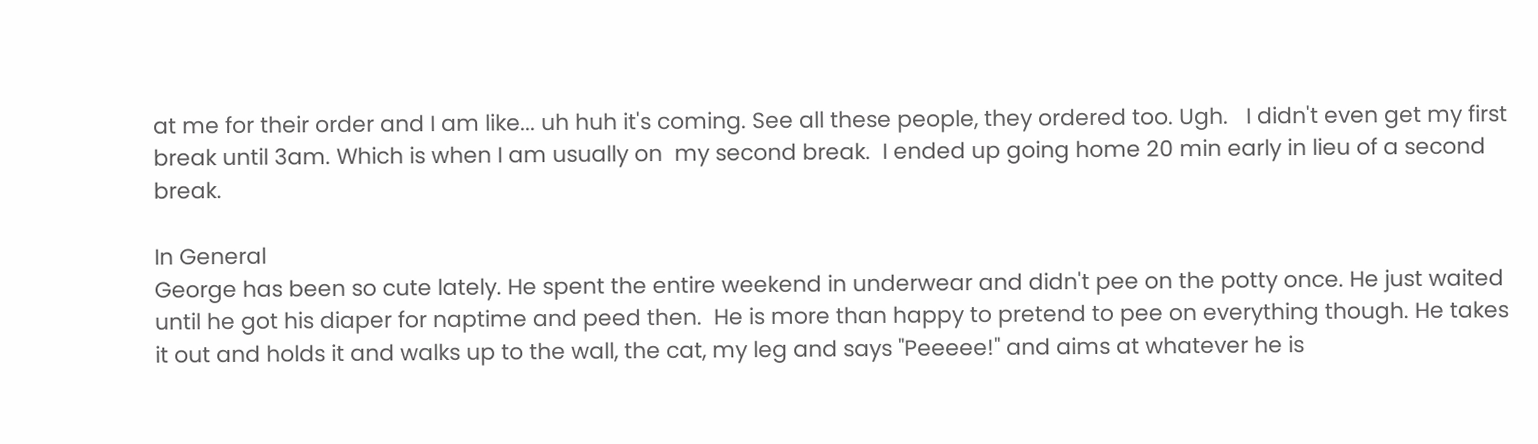at me for their order and I am like... uh huh it's coming. See all these people, they ordered too. Ugh.   I didn't even get my first break until 3am. Which is when I am usually on  my second break.  I ended up going home 20 min early in lieu of a second break.

In General
George has been so cute lately. He spent the entire weekend in underwear and didn't pee on the potty once. He just waited until he got his diaper for naptime and peed then.  He is more than happy to pretend to pee on everything though. He takes it out and holds it and walks up to the wall, the cat, my leg and says "Peeeee!" and aims at whatever he is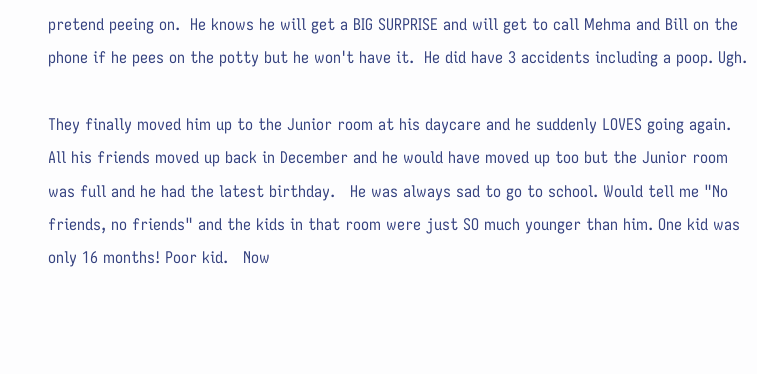pretend peeing on.  He knows he will get a BIG SURPRISE and will get to call Mehma and Bill on the phone if he pees on the potty but he won't have it.  He did have 3 accidents including a poop. Ugh.

They finally moved him up to the Junior room at his daycare and he suddenly LOVES going again.  All his friends moved up back in December and he would have moved up too but the Junior room was full and he had the latest birthday.   He was always sad to go to school. Would tell me "No friends, no friends" and the kids in that room were just SO much younger than him. One kid was only 16 months! Poor kid.   Now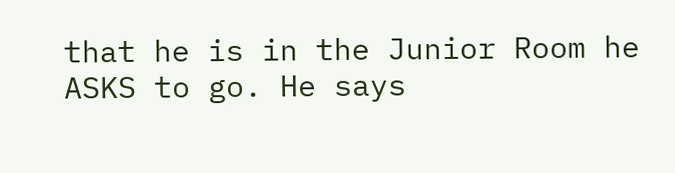that he is in the Junior Room he ASKS to go. He says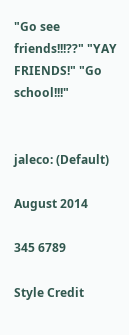"Go see friends!!!??" "YAY FRIENDS!" "Go school!!!"


jaleco: (Default)

August 2014

345 6789

Style Credit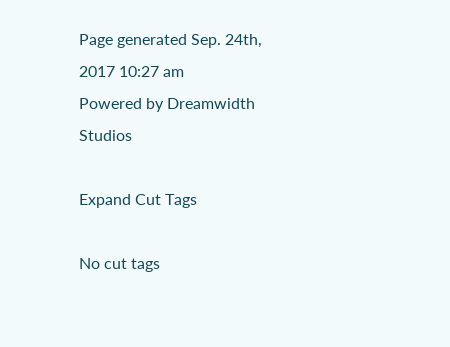Page generated Sep. 24th, 2017 10:27 am
Powered by Dreamwidth Studios

Expand Cut Tags

No cut tags